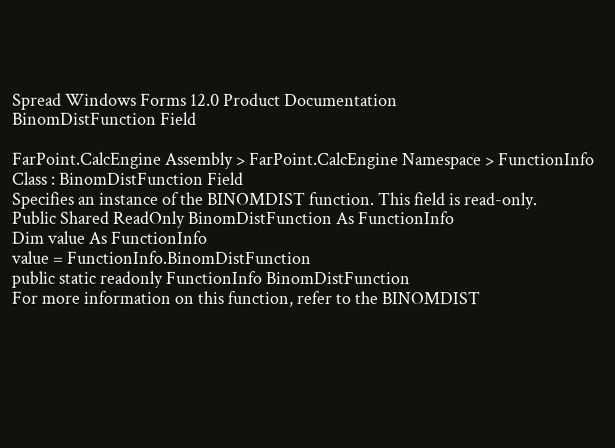Spread Windows Forms 12.0 Product Documentation
BinomDistFunction Field

FarPoint.CalcEngine Assembly > FarPoint.CalcEngine Namespace > FunctionInfo Class : BinomDistFunction Field
Specifies an instance of the BINOMDIST function. This field is read-only.
Public Shared ReadOnly BinomDistFunction As FunctionInfo
Dim value As FunctionInfo
value = FunctionInfo.BinomDistFunction
public static readonly FunctionInfo BinomDistFunction
For more information on this function, refer to the BINOMDIST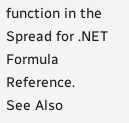function in the Spread for .NET Formula Reference.
See Also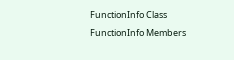FunctionInfo Class
FunctionInfo Members